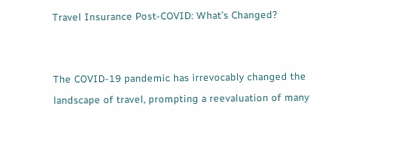Travel Insurance Post-COVID: What’s Changed?


The COVID-19 pandemic has irrevocably changed the landscape of travel, prompting a reevaluation of many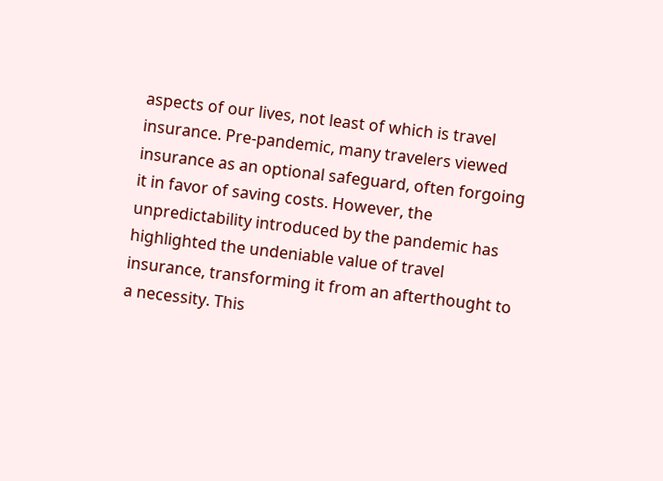aspects of our lives, not least of which is travel insurance. Pre-pandemic, many travelers viewed insurance as an optional safeguard, often forgoing it in favor of saving costs. However, the unpredictability introduced by the pandemic has highlighted the undeniable value of travel insurance, transforming it from an afterthought to a necessity. This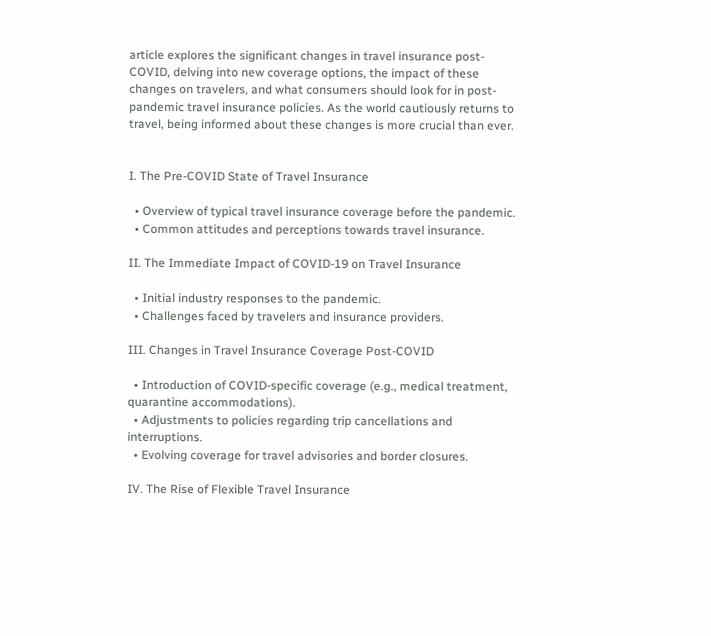article explores the significant changes in travel insurance post-COVID, delving into new coverage options, the impact of these changes on travelers, and what consumers should look for in post-pandemic travel insurance policies. As the world cautiously returns to travel, being informed about these changes is more crucial than ever.


I. The Pre-COVID State of Travel Insurance

  • Overview of typical travel insurance coverage before the pandemic.
  • Common attitudes and perceptions towards travel insurance.

II. The Immediate Impact of COVID-19 on Travel Insurance

  • Initial industry responses to the pandemic.
  • Challenges faced by travelers and insurance providers.

III. Changes in Travel Insurance Coverage Post-COVID

  • Introduction of COVID-specific coverage (e.g., medical treatment, quarantine accommodations).
  • Adjustments to policies regarding trip cancellations and interruptions.
  • Evolving coverage for travel advisories and border closures.

IV. The Rise of Flexible Travel Insurance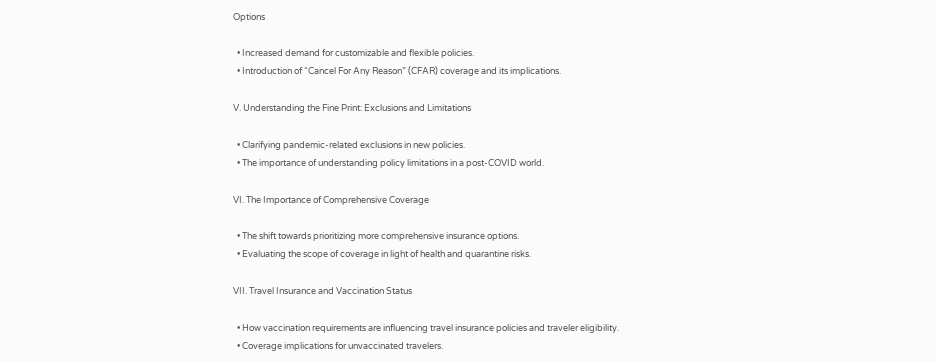Options

  • Increased demand for customizable and flexible policies.
  • Introduction of “Cancel For Any Reason” (CFAR) coverage and its implications.

V. Understanding the Fine Print: Exclusions and Limitations

  • Clarifying pandemic-related exclusions in new policies.
  • The importance of understanding policy limitations in a post-COVID world.

VI. The Importance of Comprehensive Coverage

  • The shift towards prioritizing more comprehensive insurance options.
  • Evaluating the scope of coverage in light of health and quarantine risks.

VII. Travel Insurance and Vaccination Status

  • How vaccination requirements are influencing travel insurance policies and traveler eligibility.
  • Coverage implications for unvaccinated travelers.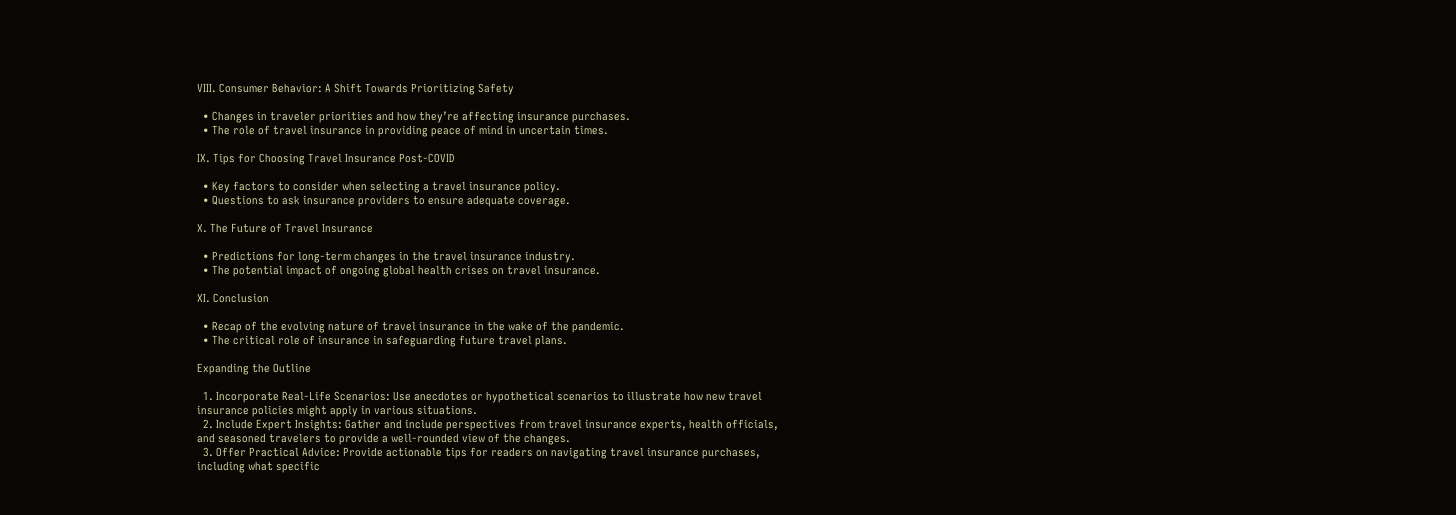VIII. Consumer Behavior: A Shift Towards Prioritizing Safety

  • Changes in traveler priorities and how they’re affecting insurance purchases.
  • The role of travel insurance in providing peace of mind in uncertain times.

IX. Tips for Choosing Travel Insurance Post-COVID

  • Key factors to consider when selecting a travel insurance policy.
  • Questions to ask insurance providers to ensure adequate coverage.

X. The Future of Travel Insurance

  • Predictions for long-term changes in the travel insurance industry.
  • The potential impact of ongoing global health crises on travel insurance.

XI. Conclusion

  • Recap of the evolving nature of travel insurance in the wake of the pandemic.
  • The critical role of insurance in safeguarding future travel plans.

Expanding the Outline

  1. Incorporate Real-Life Scenarios: Use anecdotes or hypothetical scenarios to illustrate how new travel insurance policies might apply in various situations.
  2. Include Expert Insights: Gather and include perspectives from travel insurance experts, health officials, and seasoned travelers to provide a well-rounded view of the changes.
  3. Offer Practical Advice: Provide actionable tips for readers on navigating travel insurance purchases, including what specific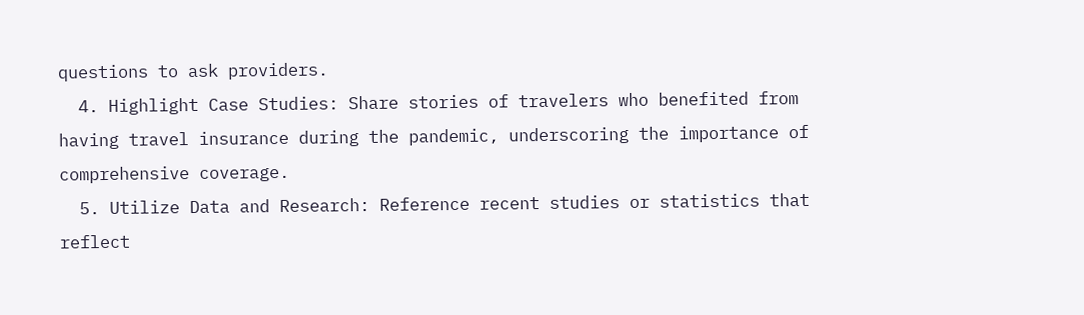questions to ask providers.
  4. Highlight Case Studies: Share stories of travelers who benefited from having travel insurance during the pandemic, underscoring the importance of comprehensive coverage.
  5. Utilize Data and Research: Reference recent studies or statistics that reflect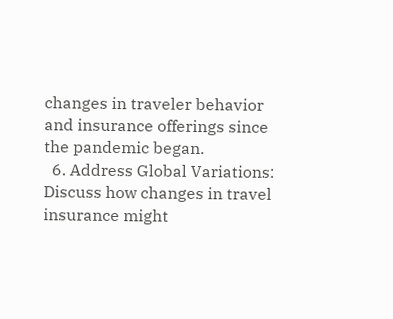changes in traveler behavior and insurance offerings since the pandemic began.
  6. Address Global Variations: Discuss how changes in travel insurance might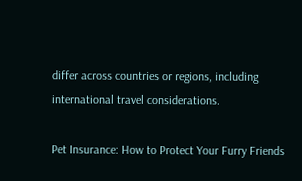differ across countries or regions, including international travel considerations.

Pet Insurance: How to Protect Your Furry Friends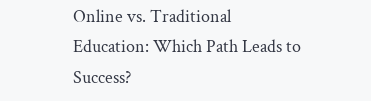Online vs. Traditional Education: Which Path Leads to Success?